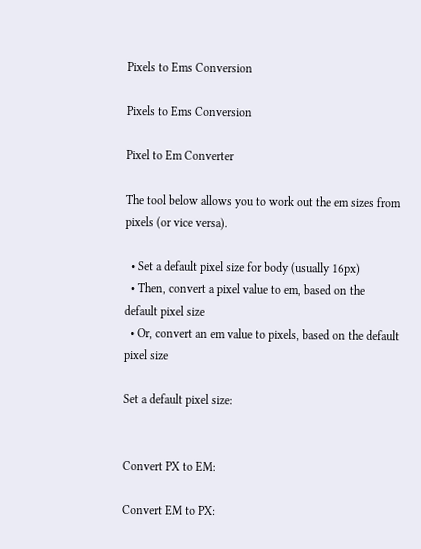Pixels to Ems Conversion

Pixels to Ems Conversion

Pixel to Em Converter

The tool below allows you to work out the em sizes from pixels (or vice versa).

  • Set a default pixel size for body (usually 16px)
  • Then, convert a pixel value to em, based on the default pixel size
  • Or, convert an em value to pixels, based on the default pixel size

Set a default pixel size:


Convert PX to EM:

Convert EM to PX: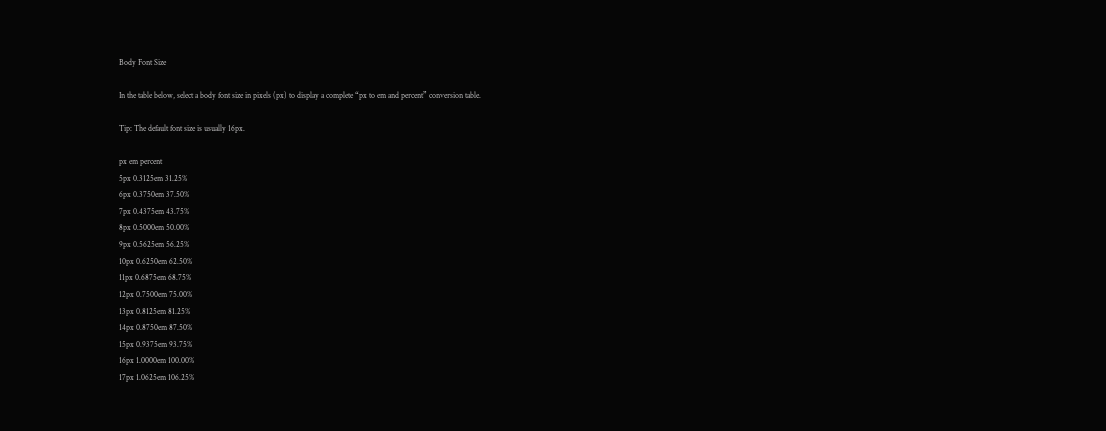Body Font Size

In the table below, select a body font size in pixels (px) to display a complete “px to em and percent” conversion table.

Tip: The default font size is usually 16px.

px em percent
5px 0.3125em 31.25%
6px 0.3750em 37.50%
7px 0.4375em 43.75%
8px 0.5000em 50.00%
9px 0.5625em 56.25%
10px 0.6250em 62.50%
11px 0.6875em 68.75%
12px 0.7500em 75.00%
13px 0.8125em 81.25%
14px 0.8750em 87.50%
15px 0.9375em 93.75%
16px 1.0000em 100.00%
17px 1.0625em 106.25%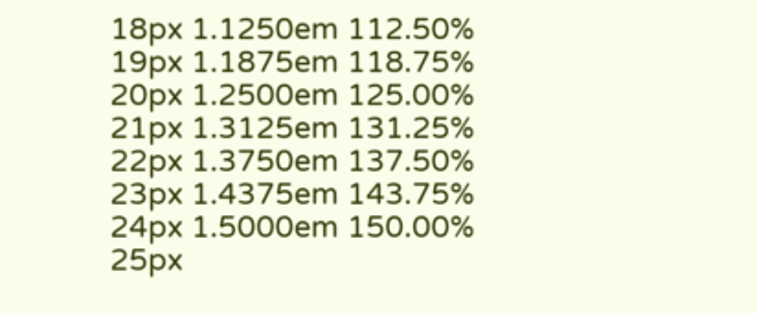18px 1.1250em 112.50%
19px 1.1875em 118.75%
20px 1.2500em 125.00%
21px 1.3125em 131.25%
22px 1.3750em 137.50%
23px 1.4375em 143.75%
24px 1.5000em 150.00%
25px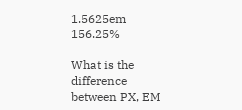1.5625em 156.25%

What is the difference between PX, EM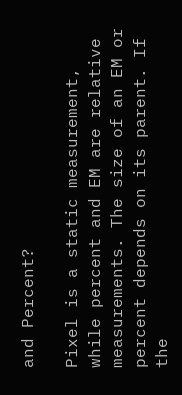and Percent?

Pixel is a static measurement, while percent and EM are relative measurements. The size of an EM or percent depends on its parent. If the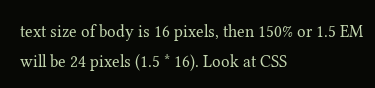text size of body is 16 pixels, then 150% or 1.5 EM will be 24 pixels (1.5 * 16). Look at CSS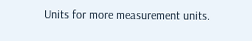Units for more measurement units.